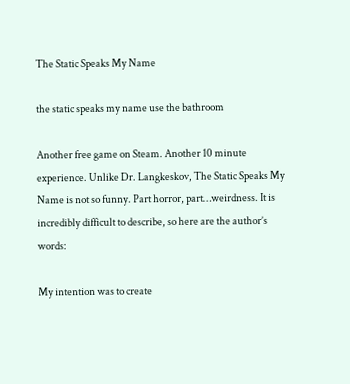The Static Speaks My Name

the static speaks my name use the bathroom

Another free game on Steam. Another 10 minute experience. Unlike Dr. Langkeskov, The Static Speaks My Name is not so funny. Part horror, part…weirdness. It is incredibly difficult to describe, so here are the author’s words:

My intention was to create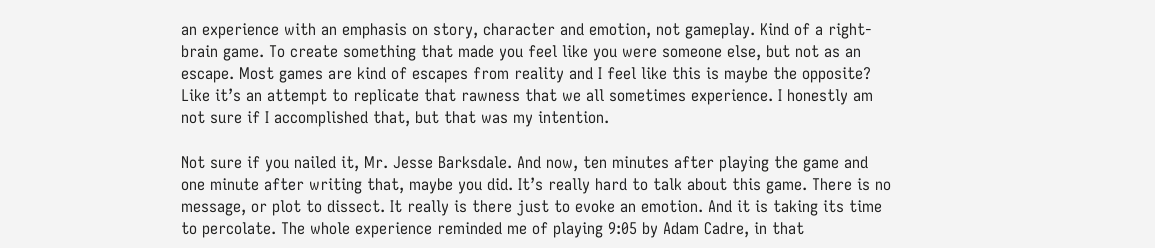an experience with an emphasis on story, character and emotion, not gameplay. Kind of a right-brain game. To create something that made you feel like you were someone else, but not as an escape. Most games are kind of escapes from reality and I feel like this is maybe the opposite? Like it’s an attempt to replicate that rawness that we all sometimes experience. I honestly am not sure if I accomplished that, but that was my intention.

Not sure if you nailed it, Mr. Jesse Barksdale. And now, ten minutes after playing the game and one minute after writing that, maybe you did. It’s really hard to talk about this game. There is no message, or plot to dissect. It really is there just to evoke an emotion. And it is taking its time to percolate. The whole experience reminded me of playing 9:05 by Adam Cadre, in that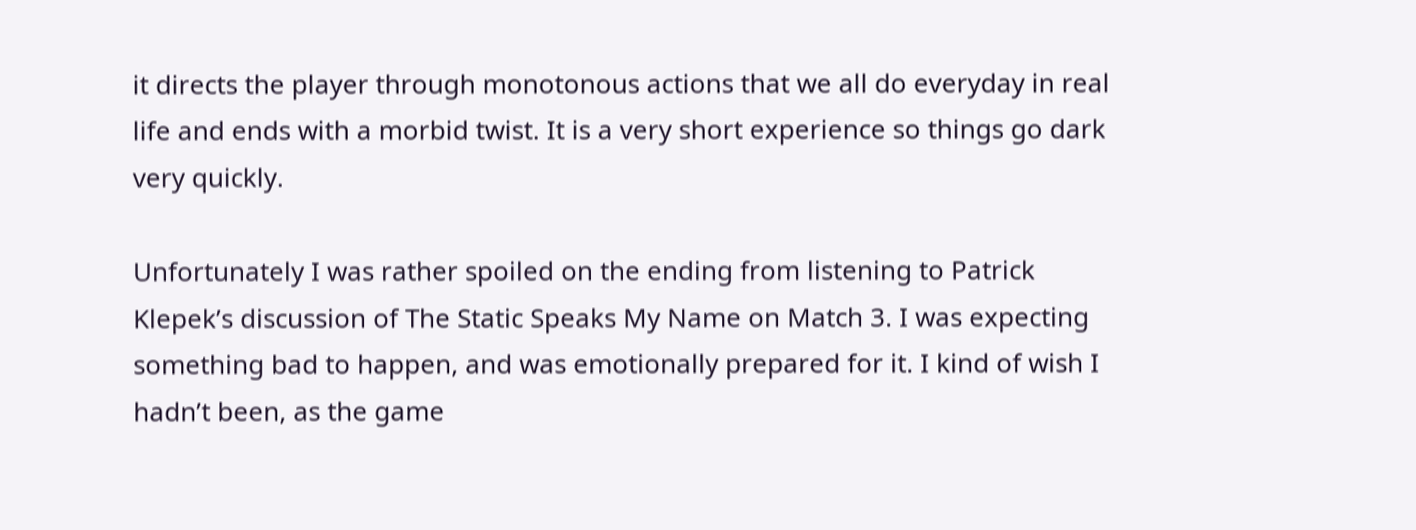it directs the player through monotonous actions that we all do everyday in real life and ends with a morbid twist. It is a very short experience so things go dark very quickly.

Unfortunately I was rather spoiled on the ending from listening to Patrick Klepek’s discussion of The Static Speaks My Name on Match 3. I was expecting something bad to happen, and was emotionally prepared for it. I kind of wish I hadn’t been, as the game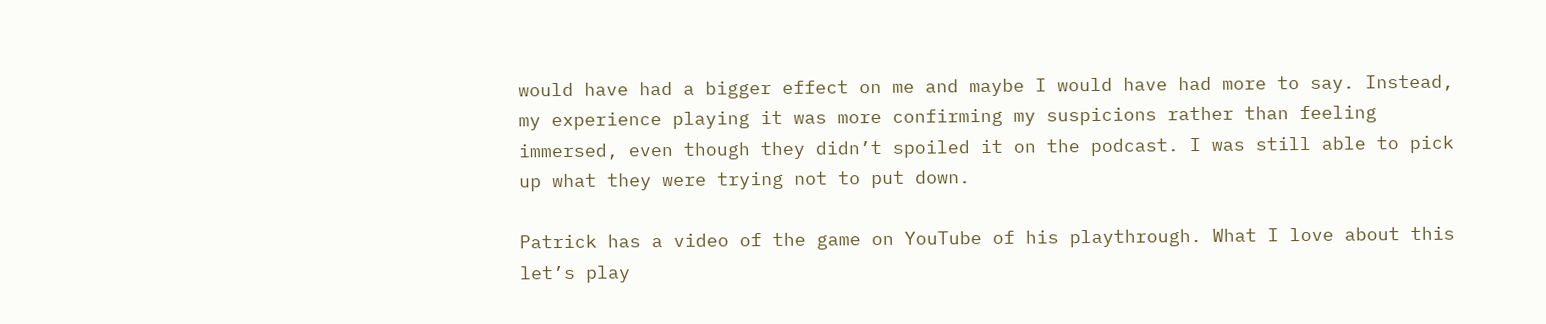would have had a bigger effect on me and maybe I would have had more to say. Instead, my experience playing it was more confirming my suspicions rather than feeling immersed, even though they didn’t spoiled it on the podcast. I was still able to pick up what they were trying not to put down.

Patrick has a video of the game on YouTube of his playthrough. What I love about this let’s play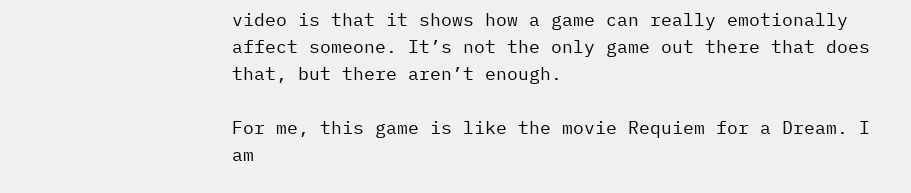video is that it shows how a game can really emotionally affect someone. It’s not the only game out there that does that, but there aren’t enough.

For me, this game is like the movie Requiem for a Dream. I am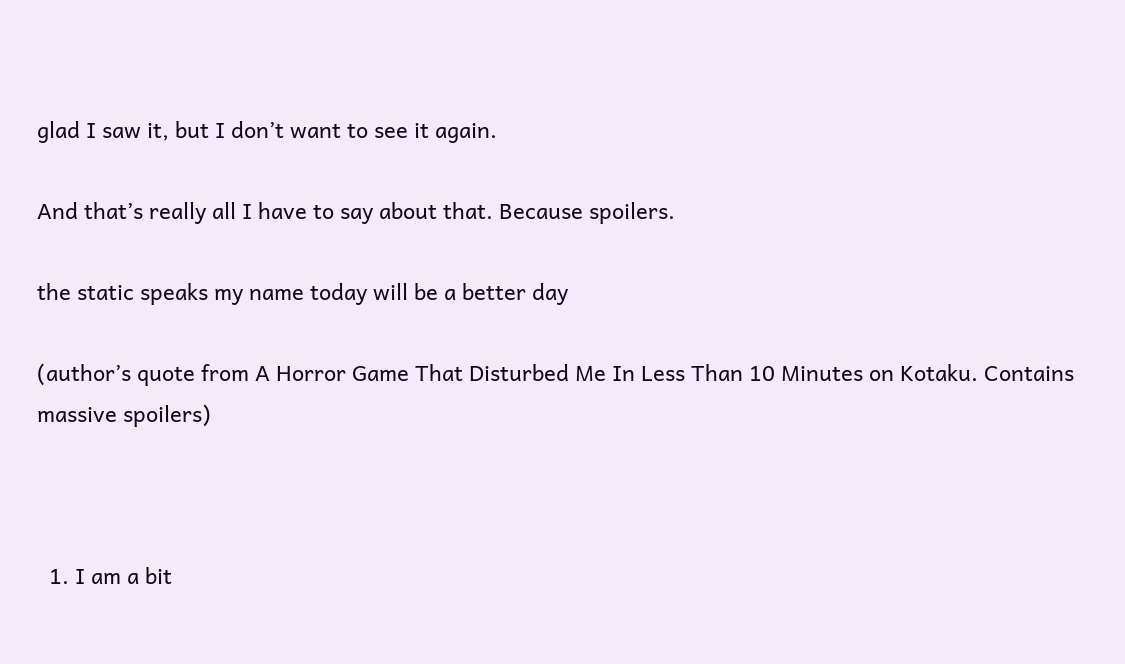glad I saw it, but I don’t want to see it again.

And that’s really all I have to say about that. Because spoilers.

the static speaks my name today will be a better day

(author’s quote from A Horror Game That Disturbed Me In Less Than 10 Minutes on Kotaku. Contains massive spoilers)



  1. I am a bit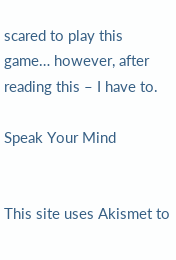scared to play this game… however, after reading this – I have to.

Speak Your Mind


This site uses Akismet to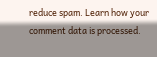reduce spam. Learn how your comment data is processed.